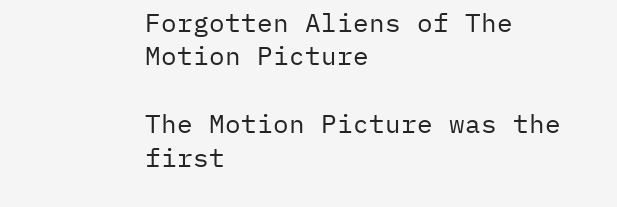Forgotten Aliens of The Motion Picture

The Motion Picture was the first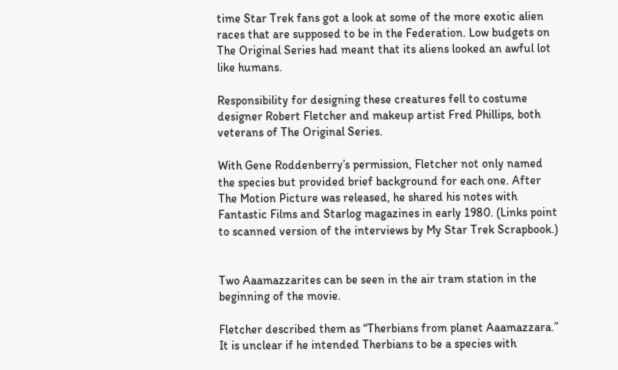time Star Trek fans got a look at some of the more exotic alien races that are supposed to be in the Federation. Low budgets on The Original Series had meant that its aliens looked an awful lot like humans.

Responsibility for designing these creatures fell to costume designer Robert Fletcher and makeup artist Fred Phillips, both veterans of The Original Series.

With Gene Roddenberry’s permission, Fletcher not only named the species but provided brief background for each one. After The Motion Picture was released, he shared his notes with Fantastic Films and Starlog magazines in early 1980. (Links point to scanned version of the interviews by My Star Trek Scrapbook.)


Two Aaamazzarites can be seen in the air tram station in the beginning of the movie.

Fletcher described them as “Therbians from planet Aaamazzara.” It is unclear if he intended Therbians to be a species with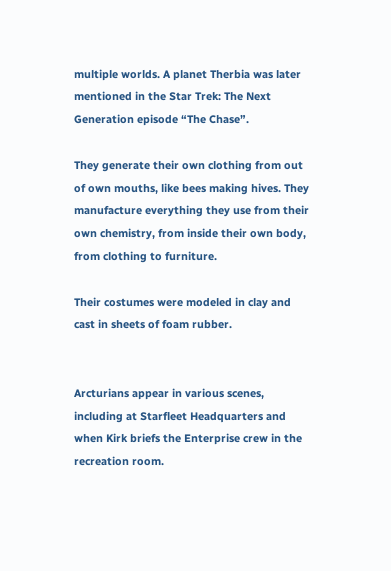multiple worlds. A planet Therbia was later mentioned in the Star Trek: The Next Generation episode “The Chase”.

They generate their own clothing from out of own mouths, like bees making hives. They manufacture everything they use from their own chemistry, from inside their own body, from clothing to furniture.

Their costumes were modeled in clay and cast in sheets of foam rubber.


Arcturians appear in various scenes, including at Starfleet Headquarters and when Kirk briefs the Enterprise crew in the recreation room.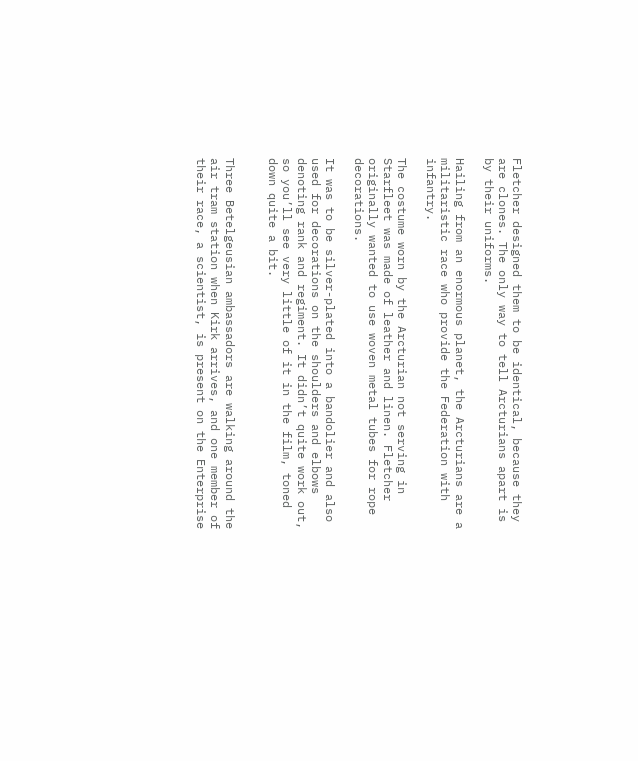Fletcher designed them to be identical, because they are clones. The only way to tell Arcturians apart is by their uniforms.

Hailing from an enormous planet, the Arcturians are a militaristic race who provide the Federation with infantry.

The costume worn by the Arcturian not serving in Starfleet was made of leather and linen. Fletcher originally wanted to use woven metal tubes for rope decorations.

It was to be silver-plated into a bandolier and also used for decorations on the shoulders and elbows denoting rank and regiment. It didn’t quite work out, so you’ll see very little of it in the film, toned down quite a bit.


Three Betelgeusian ambassadors are walking around the air tram station when Kirk arrives, and one member of their race, a scientist, is present on the Enterprise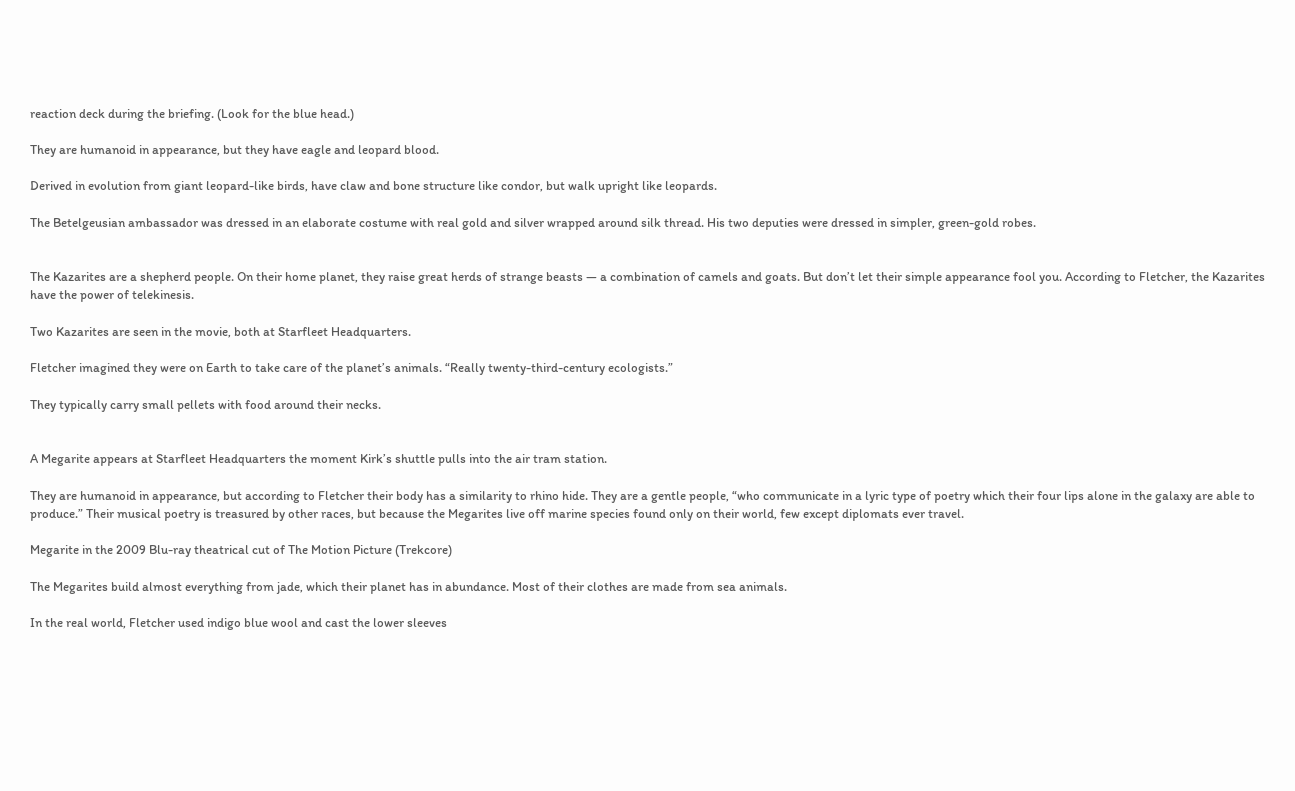reaction deck during the briefing. (Look for the blue head.)

They are humanoid in appearance, but they have eagle and leopard blood.

Derived in evolution from giant leopard-like birds, have claw and bone structure like condor, but walk upright like leopards.

The Betelgeusian ambassador was dressed in an elaborate costume with real gold and silver wrapped around silk thread. His two deputies were dressed in simpler, green-gold robes.


The Kazarites are a shepherd people. On their home planet, they raise great herds of strange beasts — a combination of camels and goats. But don’t let their simple appearance fool you. According to Fletcher, the Kazarites have the power of telekinesis.

Two Kazarites are seen in the movie, both at Starfleet Headquarters.

Fletcher imagined they were on Earth to take care of the planet’s animals. “Really twenty-third-century ecologists.”

They typically carry small pellets with food around their necks.


A Megarite appears at Starfleet Headquarters the moment Kirk’s shuttle pulls into the air tram station.

They are humanoid in appearance, but according to Fletcher their body has a similarity to rhino hide. They are a gentle people, “who communicate in a lyric type of poetry which their four lips alone in the galaxy are able to produce.” Their musical poetry is treasured by other races, but because the Megarites live off marine species found only on their world, few except diplomats ever travel.

Megarite in the 2009 Blu-ray theatrical cut of The Motion Picture (Trekcore)

The Megarites build almost everything from jade, which their planet has in abundance. Most of their clothes are made from sea animals.

In the real world, Fletcher used indigo blue wool and cast the lower sleeves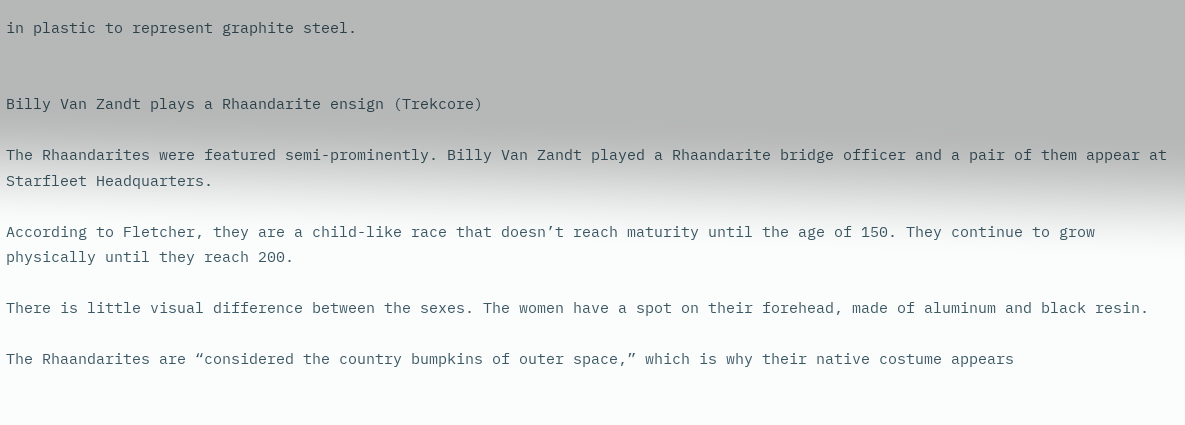in plastic to represent graphite steel.


Billy Van Zandt plays a Rhaandarite ensign (Trekcore)

The Rhaandarites were featured semi-prominently. Billy Van Zandt played a Rhaandarite bridge officer and a pair of them appear at Starfleet Headquarters.

According to Fletcher, they are a child-like race that doesn’t reach maturity until the age of 150. They continue to grow physically until they reach 200.

There is little visual difference between the sexes. The women have a spot on their forehead, made of aluminum and black resin.

The Rhaandarites are “considered the country bumpkins of outer space,” which is why their native costume appears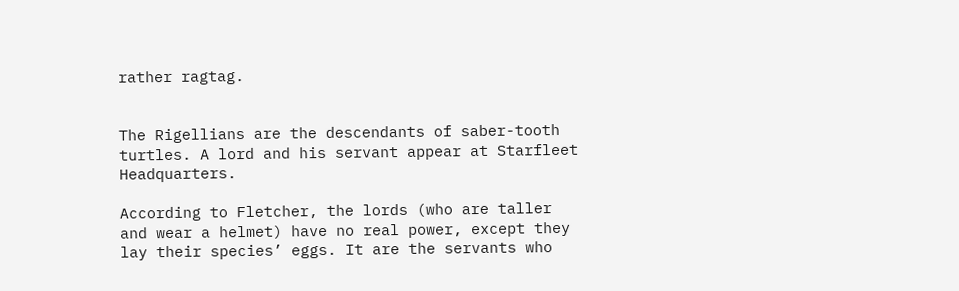rather ragtag.


The Rigellians are the descendants of saber-tooth turtles. A lord and his servant appear at Starfleet Headquarters.

According to Fletcher, the lords (who are taller and wear a helmet) have no real power, except they lay their species’ eggs. It are the servants who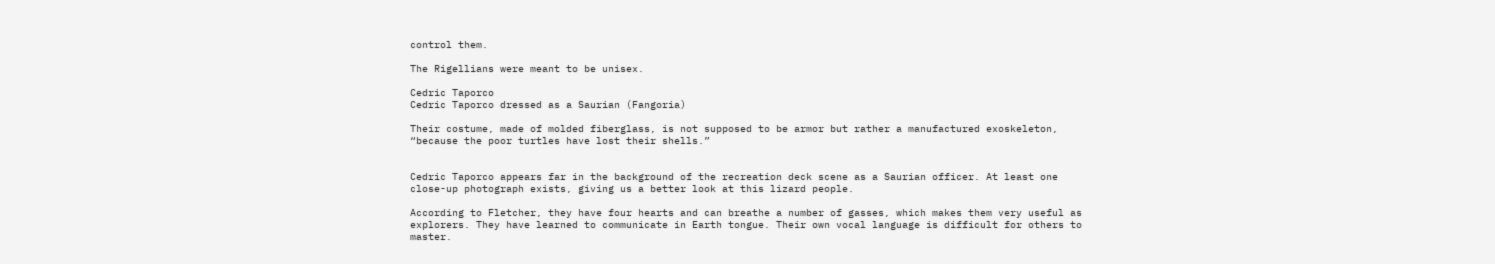control them.

The Rigellians were meant to be unisex.

Cedric Taporco
Cedric Taporco dressed as a Saurian (Fangoria)

Their costume, made of molded fiberglass, is not supposed to be armor but rather a manufactured exoskeleton, “because the poor turtles have lost their shells.”


Cedric Taporco appears far in the background of the recreation deck scene as a Saurian officer. At least one close-up photograph exists, giving us a better look at this lizard people.

According to Fletcher, they have four hearts and can breathe a number of gasses, which makes them very useful as explorers. They have learned to communicate in Earth tongue. Their own vocal language is difficult for others to master.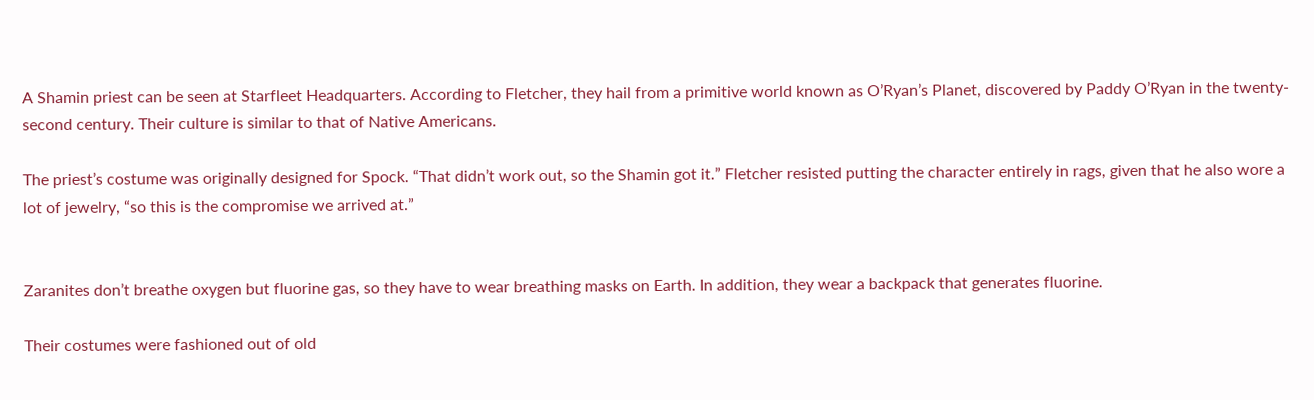A Shamin priest can be seen at Starfleet Headquarters. According to Fletcher, they hail from a primitive world known as O’Ryan’s Planet, discovered by Paddy O’Ryan in the twenty-second century. Their culture is similar to that of Native Americans.

The priest’s costume was originally designed for Spock. “That didn’t work out, so the Shamin got it.” Fletcher resisted putting the character entirely in rags, given that he also wore a lot of jewelry, “so this is the compromise we arrived at.”


Zaranites don’t breathe oxygen but fluorine gas, so they have to wear breathing masks on Earth. In addition, they wear a backpack that generates fluorine.

Their costumes were fashioned out of old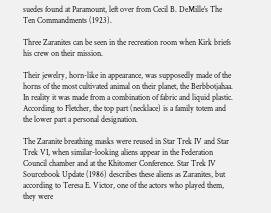suedes found at Paramount, left over from Cecil B. DeMille’s The Ten Commandments (1923).

Three Zaranites can be seen in the recreation room when Kirk briefs his crew on their mission.

Their jewelry, horn-like in appearance, was supposedly made of the horns of the most cultivated animal on their planet, the Berbbotjahaa. In reality it was made from a combination of fabric and liquid plastic. According to Fletcher, the top part (necklace) is a family totem and the lower part a personal designation.

The Zaranite breathing masks were reused in Star Trek IV and Star Trek VI, when similar-looking aliens appear in the Federation Council chamber and at the Khitomer Conference. Star Trek IV Sourcebook Update (1986) describes these aliens as Zaranites, but according to Teresa E. Victor, one of the actors who played them, they were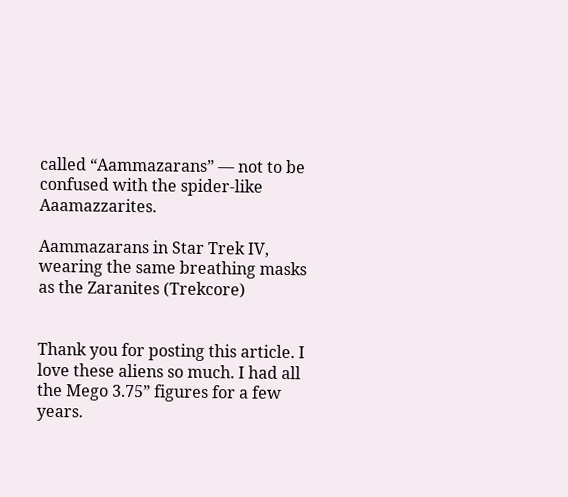called “Aammazarans” — not to be confused with the spider-like Aaamazzarites.

Aammazarans in Star Trek IV, wearing the same breathing masks as the Zaranites (Trekcore)


Thank you for posting this article. I love these aliens so much. I had all the Mego 3.75” figures for a few years.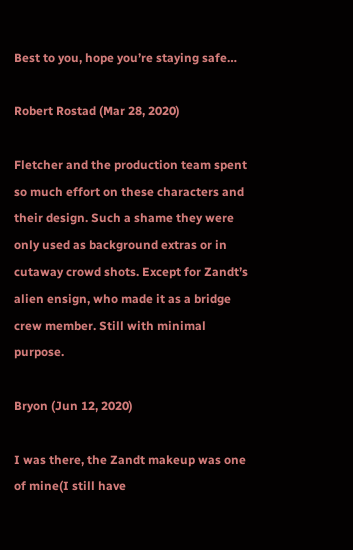Best to you, hope you’re staying safe…

Robert Rostad (Mar 28, 2020)

Fletcher and the production team spent so much effort on these characters and their design. Such a shame they were only used as background extras or in cutaway crowd shots. Except for Zandt’s alien ensign, who made it as a bridge crew member. Still with minimal purpose.

Bryon (Jun 12, 2020)

I was there, the Zandt makeup was one of mine(I still have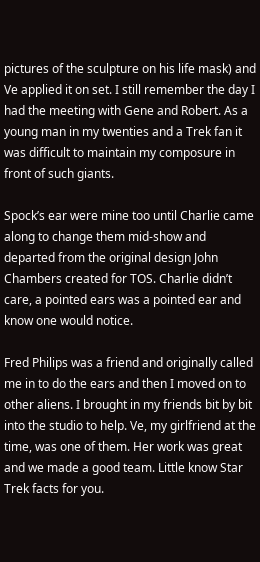pictures of the sculpture on his life mask) and Ve applied it on set. I still remember the day I had the meeting with Gene and Robert. As a young man in my twenties and a Trek fan it was difficult to maintain my composure in front of such giants.

Spock’s ear were mine too until Charlie came along to change them mid-show and departed from the original design John Chambers created for TOS. Charlie didn’t care, a pointed ears was a pointed ear and know one would notice.

Fred Philips was a friend and originally called me in to do the ears and then I moved on to other aliens. I brought in my friends bit by bit into the studio to help. Ve, my girlfriend at the time, was one of them. Her work was great and we made a good team. Little know Star Trek facts for you.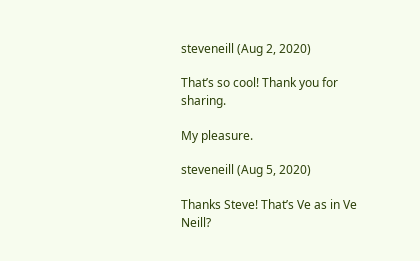steveneill (Aug 2, 2020)

That’s so cool! Thank you for sharing.

My pleasure.

steveneill (Aug 5, 2020)

Thanks Steve! That’s Ve as in Ve Neill?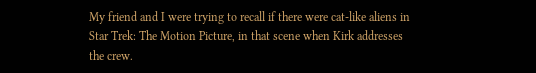My friend and I were trying to recall if there were cat-like aliens in Star Trek: The Motion Picture, in that scene when Kirk addresses the crew.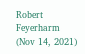Robert Feyerharm (Nov 14, 2021)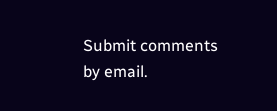Submit comments by email.